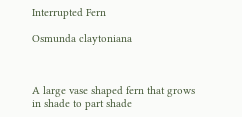Interrupted Fern

Osmunda claytoniana



A large vase shaped fern that grows in shade to part shade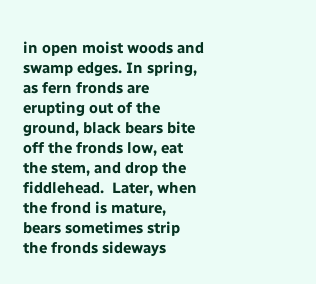in open moist woods and swamp edges. In spring, as fern fronds are erupting out of the ground, black bears bite off the fronds low, eat the stem, and drop the fiddlehead.  Later, when the frond is mature, bears sometimes strip the fronds sideways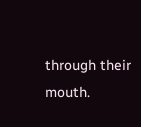through their mouth.